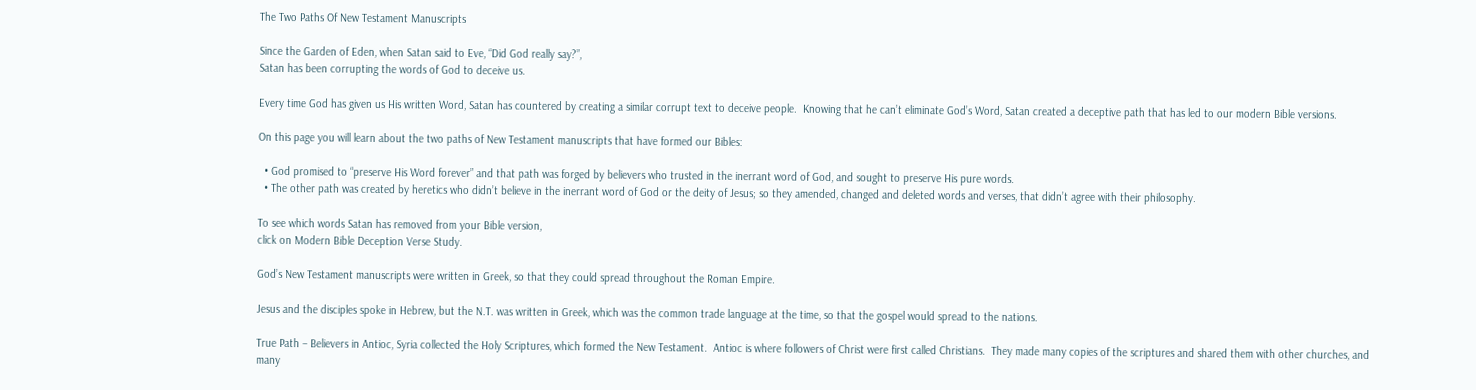The Two Paths Of New Testament Manuscripts

Since the Garden of Eden, when Satan said to Eve, “Did God really say?”,
Satan has been corrupting the words of God to deceive us.

Every time God has given us His written Word, Satan has countered by creating a similar corrupt text to deceive people.  Knowing that he can’t eliminate God’s Word, Satan created a deceptive path that has led to our modern Bible versions.

On this page you will learn about the two paths of New Testament manuscripts that have formed our Bibles:

  • God promised to “preserve His Word forever” and that path was forged by believers who trusted in the inerrant word of God, and sought to preserve His pure words.
  • The other path was created by heretics who didn’t believe in the inerrant word of God or the deity of Jesus; so they amended, changed and deleted words and verses, that didn’t agree with their philosophy.

To see which words Satan has removed from your Bible version,
click on Modern Bible Deception Verse Study.

God’s New Testament manuscripts were written in Greek, so that they could spread throughout the Roman Empire.

Jesus and the disciples spoke in Hebrew, but the N.T. was written in Greek, which was the common trade language at the time, so that the gospel would spread to the nations.

True Path – Believers in Antioc, Syria collected the Holy Scriptures, which formed the New Testament.  Antioc is where followers of Christ were first called Christians.  They made many copies of the scriptures and shared them with other churches, and many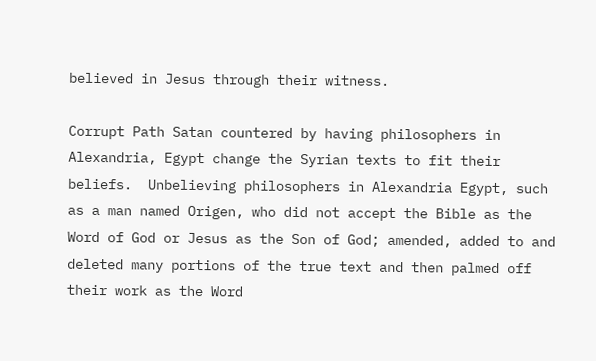believed in Jesus through their witness.

Corrupt Path Satan countered by having philosophers in Alexandria, Egypt change the Syrian texts to fit their beliefs.  Unbelieving philosophers in Alexandria Egypt, such as a man named Origen, who did not accept the Bible as the Word of God or Jesus as the Son of God; amended, added to and deleted many portions of the true text and then palmed off their work as the Word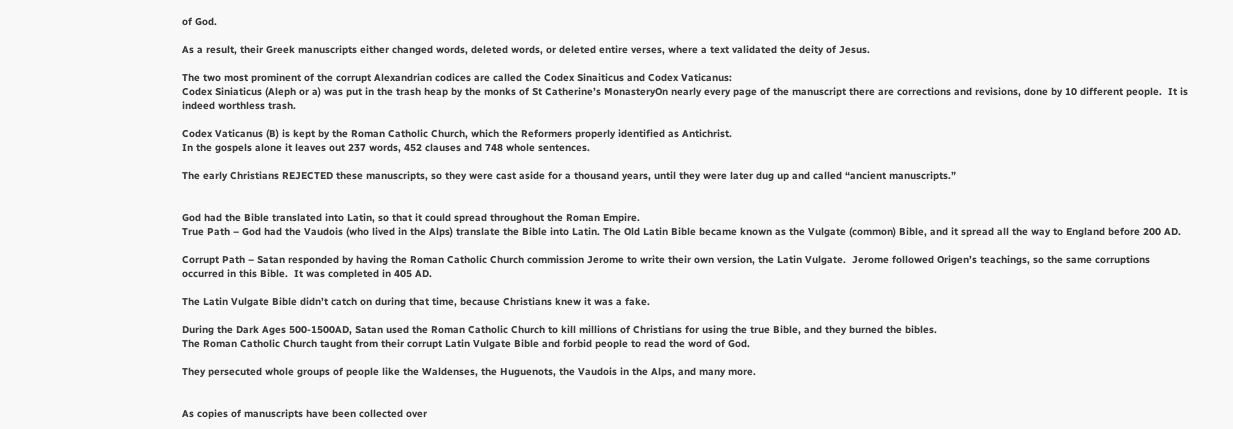of God.

As a result, their Greek manuscripts either changed words, deleted words, or deleted entire verses, where a text validated the deity of Jesus.

The two most prominent of the corrupt Alexandrian codices are called the Codex Sinaiticus and Codex Vaticanus:
Codex Siniaticus (Aleph or a) was put in the trash heap by the monks of St Catherine’s MonasteryOn nearly every page of the manuscript there are corrections and revisions, done by 10 different people.  It is indeed worthless trash.

Codex Vaticanus (B) is kept by the Roman Catholic Church, which the Reformers properly identified as Antichrist.
In the gospels alone it leaves out 237 words, 452 clauses and 748 whole sentences.

The early Christians REJECTED these manuscripts, so they were cast aside for a thousand years, until they were later dug up and called “ancient manuscripts.”


God had the Bible translated into Latin, so that it could spread throughout the Roman Empire.
True Path – God had the Vaudois (who lived in the Alps) translate the Bible into Latin. The Old Latin Bible became known as the Vulgate (common) Bible, and it spread all the way to England before 200 AD.

Corrupt Path – Satan responded by having the Roman Catholic Church commission Jerome to write their own version, the Latin Vulgate.  Jerome followed Origen’s teachings, so the same corruptions occurred in this Bible.  It was completed in 405 AD.

The Latin Vulgate Bible didn’t catch on during that time, because Christians knew it was a fake.

During the Dark Ages 500-1500AD, Satan used the Roman Catholic Church to kill millions of Christians for using the true Bible, and they burned the bibles.
The Roman Catholic Church taught from their corrupt Latin Vulgate Bible and forbid people to read the word of God.

They persecuted whole groups of people like the Waldenses, the Huguenots, the Vaudois in the Alps, and many more.


As copies of manuscripts have been collected over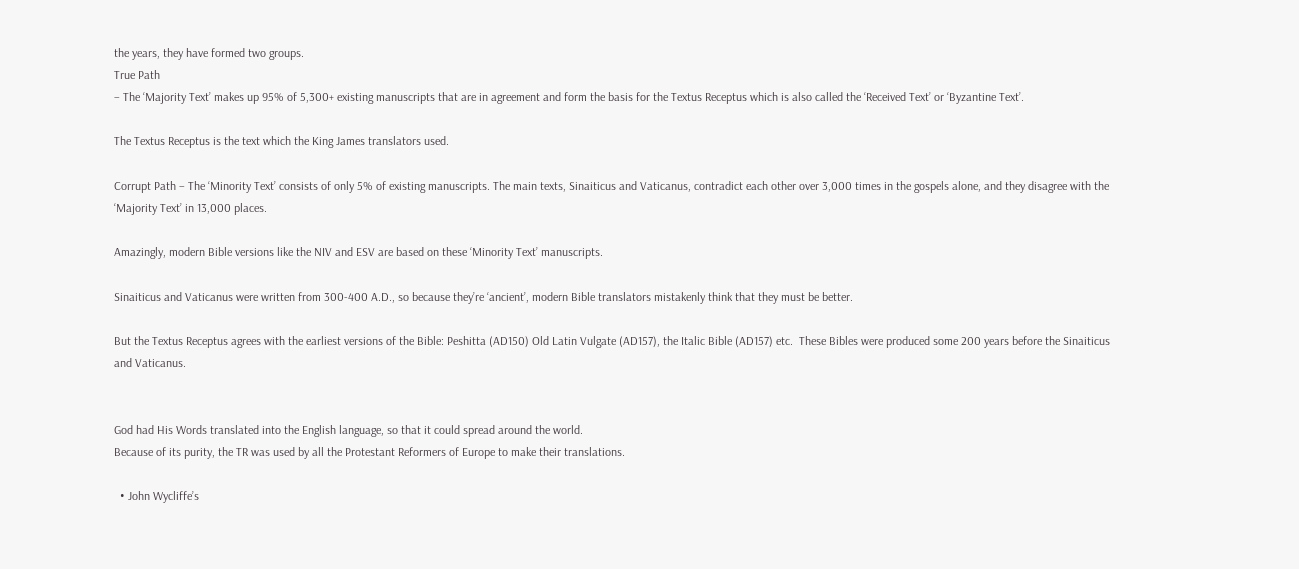the years, they have formed two groups.
True Path
– The ‘Majority Text’ makes up 95% of 5,300+ existing manuscripts that are in agreement and form the basis for the Textus Receptus which is also called the ‘Received Text’ or ‘Byzantine Text’.

The Textus Receptus is the text which the King James translators used.

Corrupt Path – The ‘Minority Text’ consists of only 5% of existing manuscripts. The main texts, Sinaiticus and Vaticanus, contradict each other over 3,000 times in the gospels alone, and they disagree with the ‘Majority Text’ in 13,000 places.

Amazingly, modern Bible versions like the NIV and ESV are based on these ‘Minority Text’ manuscripts.

Sinaiticus and Vaticanus were written from 300-400 A.D., so because they’re ‘ancient’, modern Bible translators mistakenly think that they must be better.

But the Textus Receptus agrees with the earliest versions of the Bible: Peshitta (AD150) Old Latin Vulgate (AD157), the Italic Bible (AD157) etc.  These Bibles were produced some 200 years before the Sinaiticus and Vaticanus.


God had His Words translated into the English language, so that it could spread around the world.
Because of its purity, the TR was used by all the Protestant Reformers of Europe to make their translations.

  • John Wycliffe’s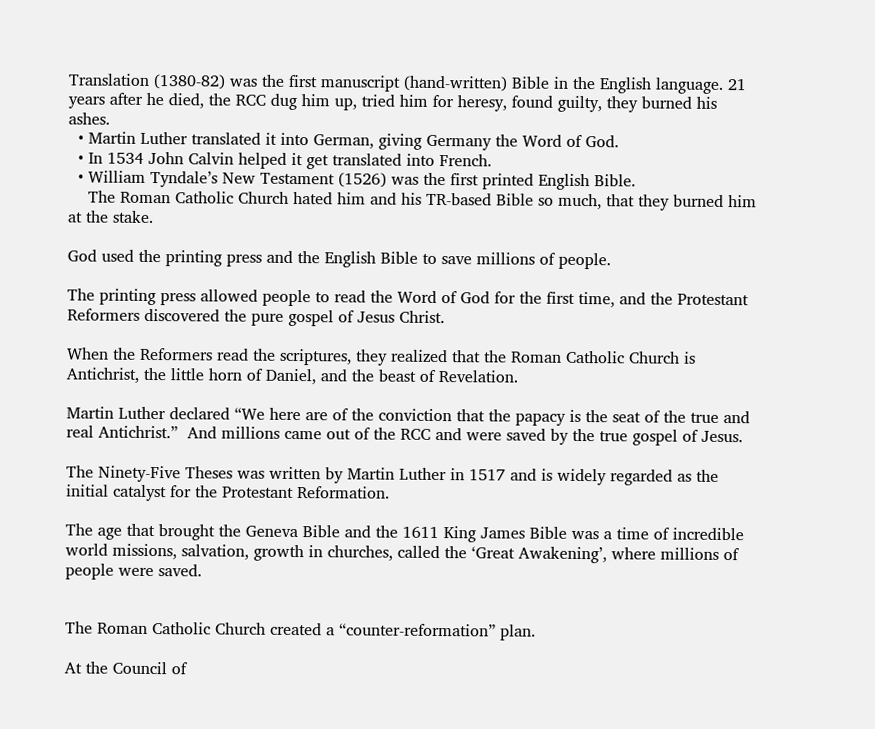Translation (1380-82) was the first manuscript (hand-written) Bible in the English language. 21 years after he died, the RCC dug him up, tried him for heresy, found guilty, they burned his ashes.
  • Martin Luther translated it into German, giving Germany the Word of God.
  • In 1534 John Calvin helped it get translated into French.
  • William Tyndale’s New Testament (1526) was the first printed English Bible.
    The Roman Catholic Church hated him and his TR-based Bible so much, that they burned him at the stake.

God used the printing press and the English Bible to save millions of people.

The printing press allowed people to read the Word of God for the first time, and the Protestant Reformers discovered the pure gospel of Jesus Christ.

When the Reformers read the scriptures, they realized that the Roman Catholic Church is Antichrist, the little horn of Daniel, and the beast of Revelation.

Martin Luther declared “We here are of the conviction that the papacy is the seat of the true and real Antichrist.”  And millions came out of the RCC and were saved by the true gospel of Jesus.

The Ninety-Five Theses was written by Martin Luther in 1517 and is widely regarded as the initial catalyst for the Protestant Reformation.

The age that brought the Geneva Bible and the 1611 King James Bible was a time of incredible world missions, salvation, growth in churches, called the ‘Great Awakening’, where millions of people were saved.


The Roman Catholic Church created a “counter-reformation” plan.

At the Council of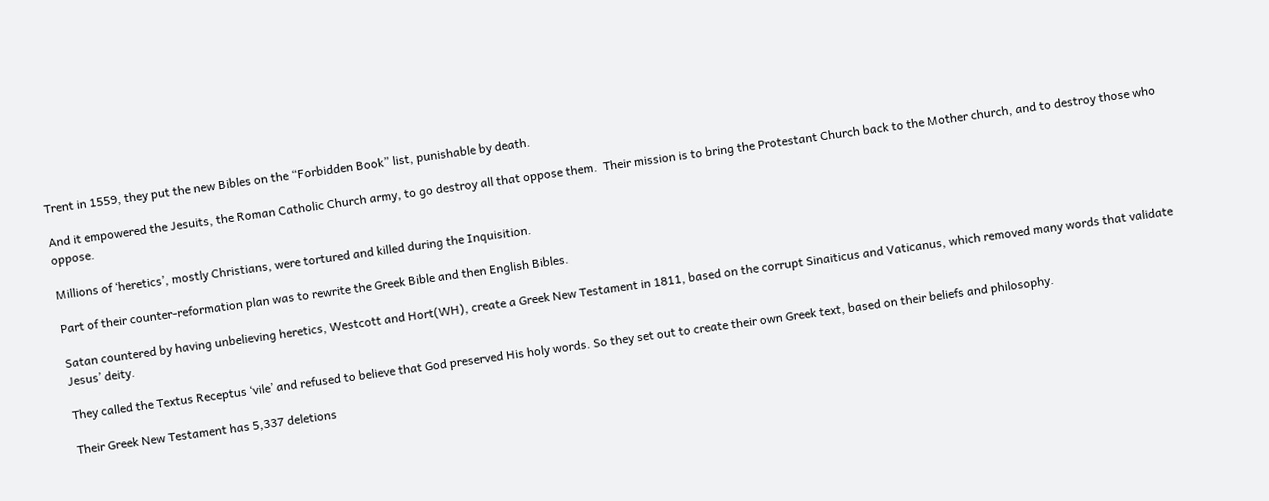Trent in 1559, they put the new Bibles on the “Forbidden Book” list, punishable by death.

And it empowered the Jesuits, the Roman Catholic Church army, to go destroy all that oppose them.  Their mission is to bring the Protestant Church back to the Mother church, and to destroy those who oppose.

Millions of ‘heretics’, mostly Christians, were tortured and killed during the Inquisition.

Part of their counter-reformation plan was to rewrite the Greek Bible and then English Bibles.

Satan countered by having unbelieving heretics, Westcott and Hort(WH), create a Greek New Testament in 1811, based on the corrupt Sinaiticus and Vaticanus, which removed many words that validate Jesus’ deity.

They called the Textus Receptus ‘vile’ and refused to believe that God preserved His holy words. So they set out to create their own Greek text, based on their beliefs and philosophy.

Their Greek New Testament has 5,337 deletions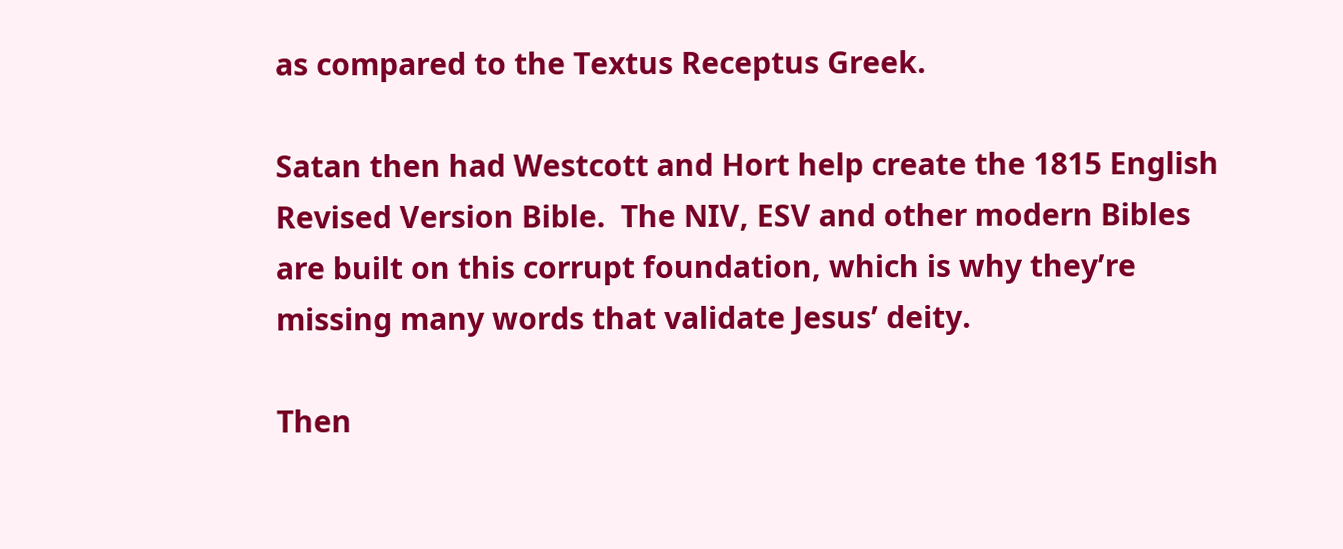as compared to the Textus Receptus Greek.

Satan then had Westcott and Hort help create the 1815 English Revised Version Bible.  The NIV, ESV and other modern Bibles are built on this corrupt foundation, which is why they’re missing many words that validate Jesus’ deity.

Then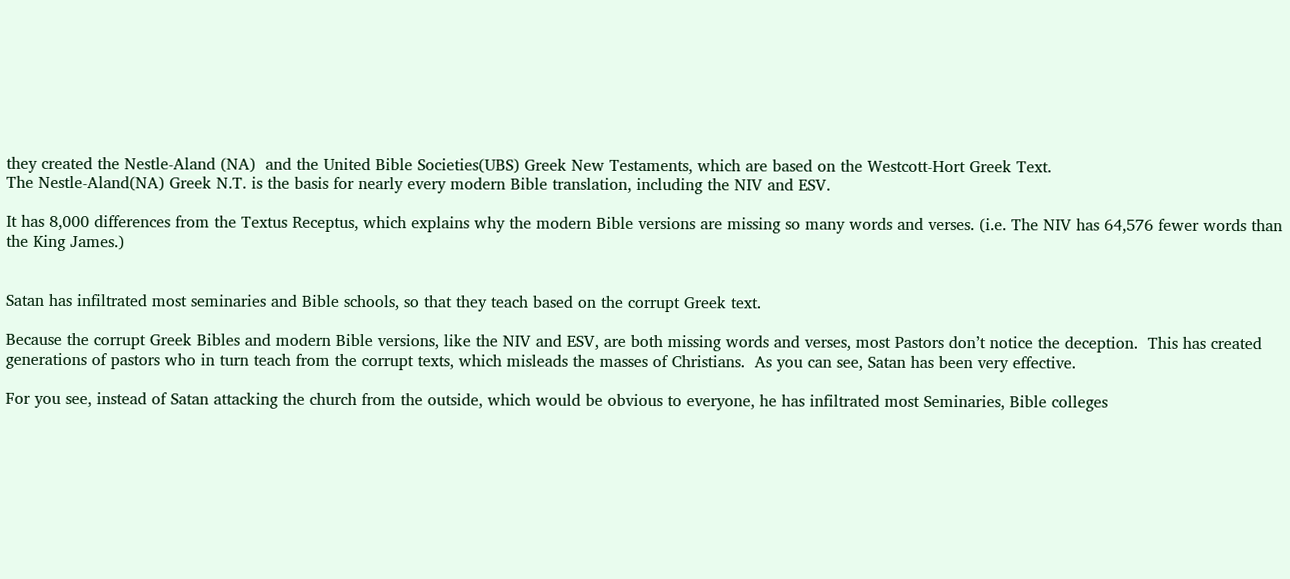they created the Nestle-Aland (NA)  and the United Bible Societies(UBS) Greek New Testaments, which are based on the Westcott-Hort Greek Text.
The Nestle-Aland(NA) Greek N.T. is the basis for nearly every modern Bible translation, including the NIV and ESV.

It has 8,000 differences from the Textus Receptus, which explains why the modern Bible versions are missing so many words and verses. (i.e. The NIV has 64,576 fewer words than the King James.)


Satan has infiltrated most seminaries and Bible schools, so that they teach based on the corrupt Greek text.

Because the corrupt Greek Bibles and modern Bible versions, like the NIV and ESV, are both missing words and verses, most Pastors don’t notice the deception.  This has created generations of pastors who in turn teach from the corrupt texts, which misleads the masses of Christians.  As you can see, Satan has been very effective.

For you see, instead of Satan attacking the church from the outside, which would be obvious to everyone, he has infiltrated most Seminaries, Bible colleges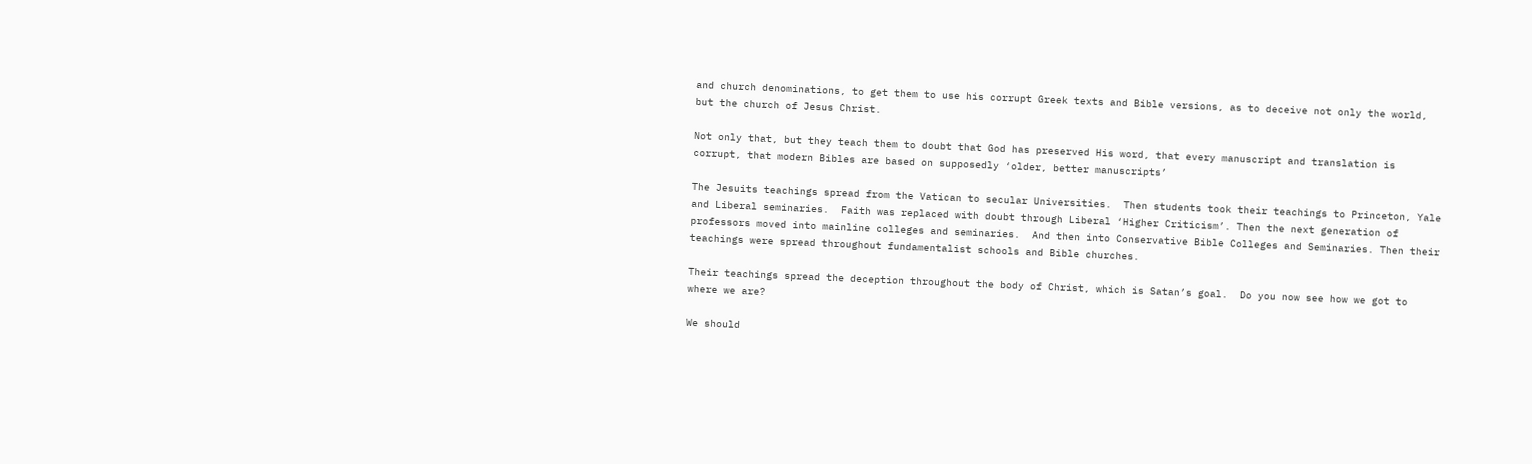and church denominations, to get them to use his corrupt Greek texts and Bible versions, as to deceive not only the world, but the church of Jesus Christ.

Not only that, but they teach them to doubt that God has preserved His word, that every manuscript and translation is corrupt, that modern Bibles are based on supposedly ‘older, better manuscripts’

The Jesuits teachings spread from the Vatican to secular Universities.  Then students took their teachings to Princeton, Yale and Liberal seminaries.  Faith was replaced with doubt through Liberal ‘Higher Criticism’. Then the next generation of professors moved into mainline colleges and seminaries.  And then into Conservative Bible Colleges and Seminaries. Then their teachings were spread throughout fundamentalist schools and Bible churches.

Their teachings spread the deception throughout the body of Christ, which is Satan’s goal.  Do you now see how we got to where we are?

We should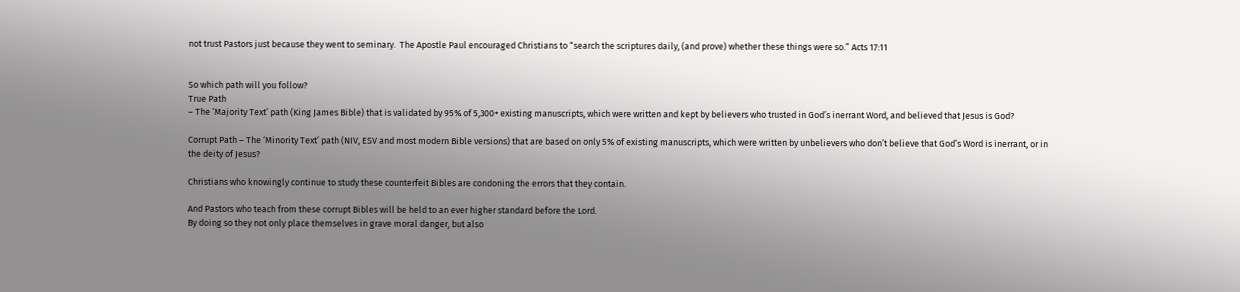not trust Pastors just because they went to seminary.  The Apostle Paul encouraged Christians to “search the scriptures daily, (and prove) whether these things were so.” Acts 17:11


So which path will you follow?
True Path
– The ‘Majority Text’ path (King James Bible) that is validated by 95% of 5,300+ existing manuscripts, which were written and kept by believers who trusted in God’s inerrant Word, and believed that Jesus is God?

Corrupt Path – The ‘Minority Text’ path (NIV, ESV and most modern Bible versions) that are based on only 5% of existing manuscripts, which were written by unbelievers who don’t believe that God’s Word is inerrant, or in the deity of Jesus?

Christians who knowingly continue to study these counterfeit Bibles are condoning the errors that they contain.

And Pastors who teach from these corrupt Bibles will be held to an ever higher standard before the Lord.
By doing so they not only place themselves in grave moral danger, but also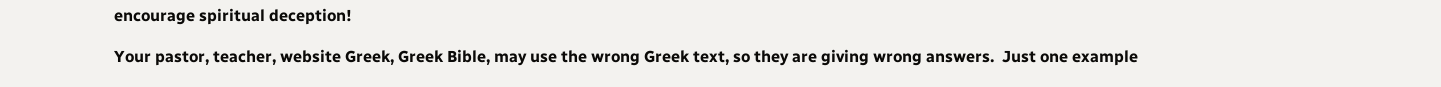encourage spiritual deception!

Your pastor, teacher, website Greek, Greek Bible, may use the wrong Greek text, so they are giving wrong answers.  Just one example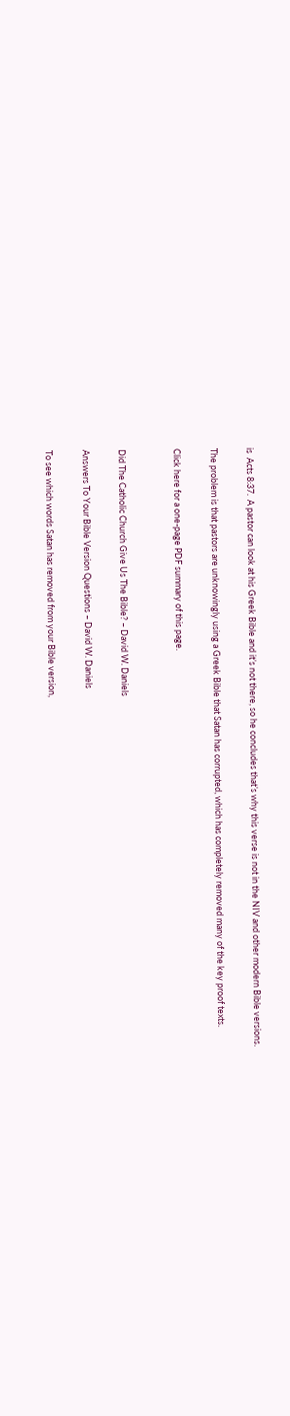is  Acts 8:37.  A pastor can look at his Greek Bible and it’s not there, so he concludes that’s why this verse is not in the NIV and other modern Bible versions.

The problem is that pastors are unknowingly using a Greek Bible that Satan has corrupted, which has completely removed many of the key proof texts.

Click here for a one-page PDF summary of this page.


Did The Catholic Church Give Us The Bible? – David W. Daniels

Answers To Your Bible Version Questions – David W. Daniels

To see which words Satan has removed from your Bible version,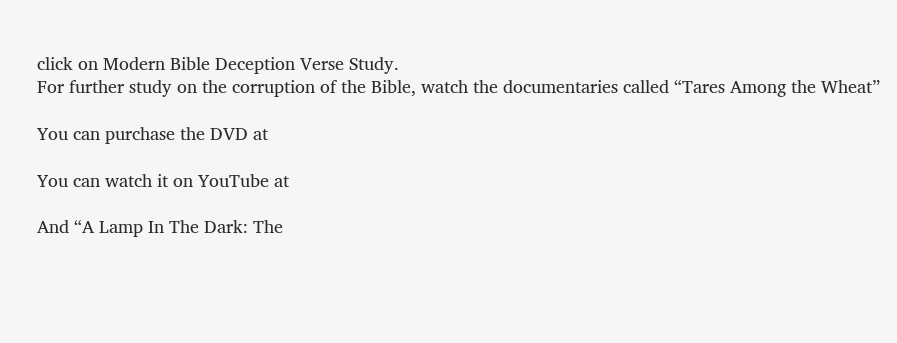click on Modern Bible Deception Verse Study.
For further study on the corruption of the Bible, watch the documentaries called “Tares Among the Wheat”

You can purchase the DVD at

You can watch it on YouTube at

And “A Lamp In The Dark: The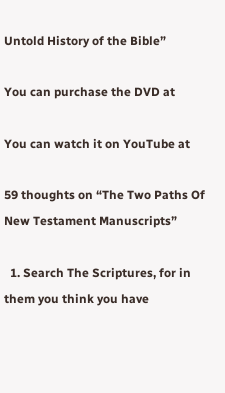Untold History of the Bible”

You can purchase the DVD at

You can watch it on YouTube at

59 thoughts on “The Two Paths Of New Testament Manuscripts”

  1. Search The Scriptures, for in them you think you have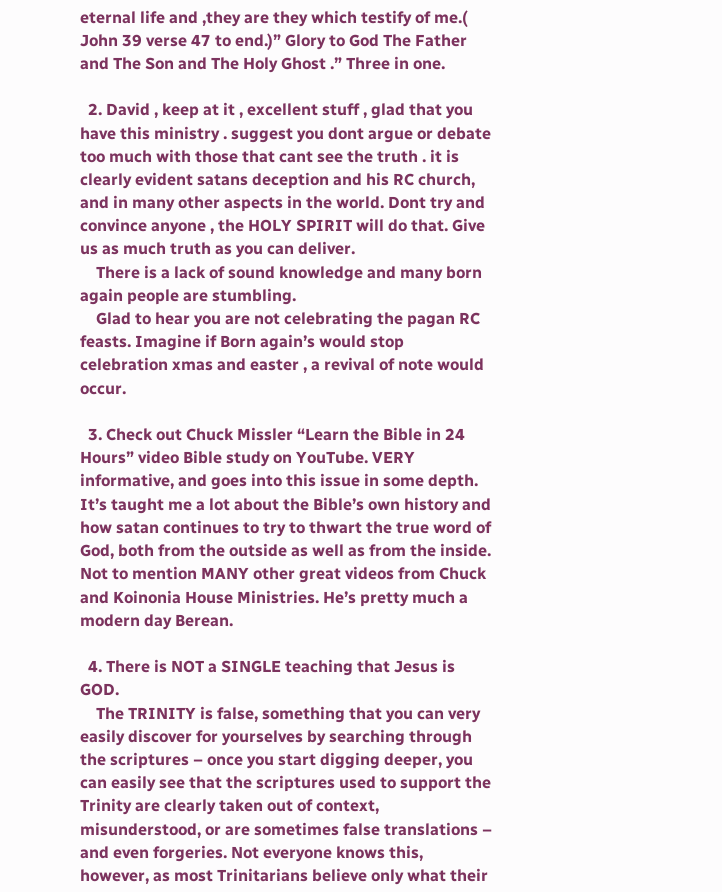eternal life and ,they are they which testify of me.( John 39 verse 47 to end.)” Glory to God The Father and The Son and The Holy Ghost .” Three in one.

  2. David , keep at it , excellent stuff , glad that you have this ministry . suggest you dont argue or debate too much with those that cant see the truth . it is clearly evident satans deception and his RC church, and in many other aspects in the world. Dont try and convince anyone , the HOLY SPIRIT will do that. Give us as much truth as you can deliver.
    There is a lack of sound knowledge and many born again people are stumbling.
    Glad to hear you are not celebrating the pagan RC feasts. Imagine if Born again’s would stop celebration xmas and easter , a revival of note would occur.

  3. Check out Chuck Missler “Learn the Bible in 24 Hours” video Bible study on YouTube. VERY informative, and goes into this issue in some depth. It’s taught me a lot about the Bible’s own history and how satan continues to try to thwart the true word of God, both from the outside as well as from the inside. Not to mention MANY other great videos from Chuck and Koinonia House Ministries. He’s pretty much a modern day Berean.

  4. There is NOT a SINGLE teaching that Jesus is GOD.
    The TRINITY is false, something that you can very easily discover for yourselves by searching through the scriptures – once you start digging deeper, you can easily see that the scriptures used to support the Trinity are clearly taken out of context, misunderstood, or are sometimes false translations – and even forgeries. Not everyone knows this, however, as most Trinitarians believe only what their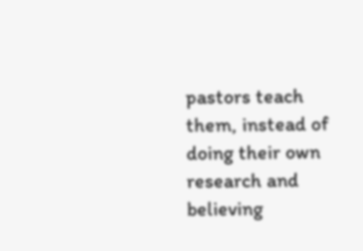pastors teach them, instead of doing their own research and believing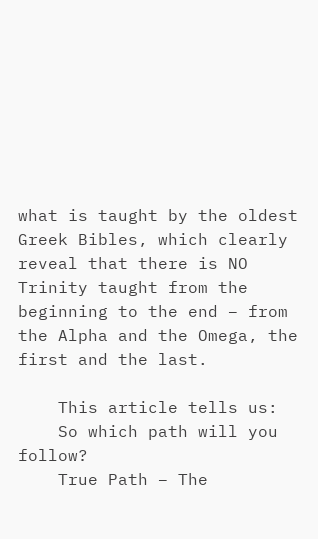what is taught by the oldest Greek Bibles, which clearly reveal that there is NO Trinity taught from the beginning to the end – from the Alpha and the Omega, the first and the last.

    This article tells us:
    So which path will you follow?
    True Path – The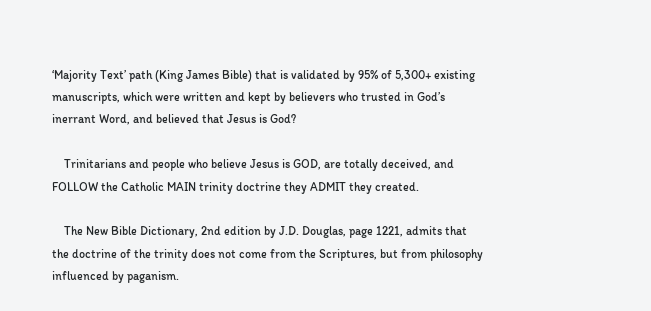‘Majority Text’ path (King James Bible) that is validated by 95% of 5,300+ existing manuscripts, which were written and kept by believers who trusted in God’s inerrant Word, and believed that Jesus is God?

    Trinitarians and people who believe Jesus is GOD, are totally deceived, and FOLLOW the Catholic MAIN trinity doctrine they ADMIT they created.

    The New Bible Dictionary, 2nd edition by J.D. Douglas, page 1221, admits that the doctrine of the trinity does not come from the Scriptures, but from philosophy influenced by paganism.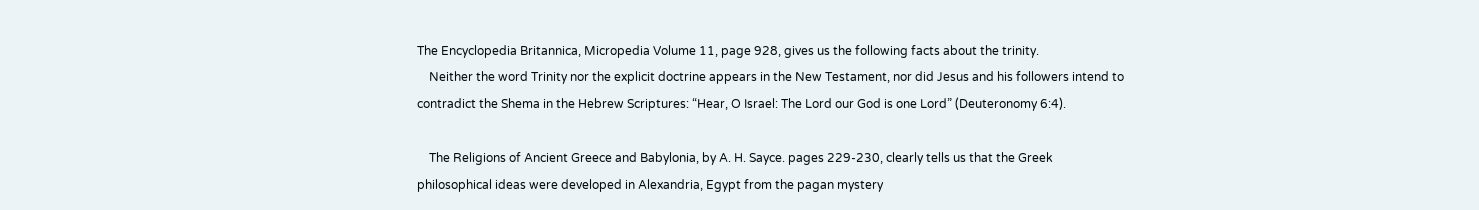The Encyclopedia Britannica, Micropedia Volume 11, page 928, gives us the following facts about the trinity.
    Neither the word Trinity nor the explicit doctrine appears in the New Testament, nor did Jesus and his followers intend to contradict the Shema in the Hebrew Scriptures: “Hear, O Israel: The Lord our God is one Lord” (Deuteronomy 6:4).

    The Religions of Ancient Greece and Babylonia, by A. H. Sayce. pages 229-230, clearly tells us that the Greek philosophical ideas were developed in Alexandria, Egypt from the pagan mystery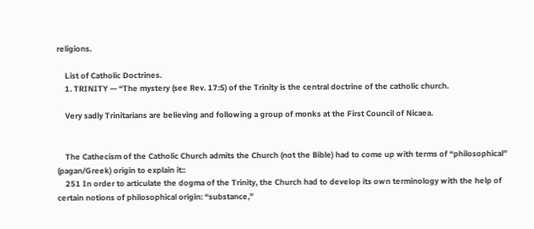religions.

    List of Catholic Doctrines.
    1. TRINITY — “The mystery (see Rev. 17:5) of the Trinity is the central doctrine of the catholic church.

    Very sadly Trinitarians are believing and following a group of monks at the First Council of Nicaea.


    The Cathecism of the Catholic Church admits the Church (not the Bible) had to come up with terms of “philosophical” (pagan/Greek) origin to explain it::
    251 In order to articulate the dogma of the Trinity, the Church had to develop its own terminology with the help of certain notions of philosophical origin: “substance,”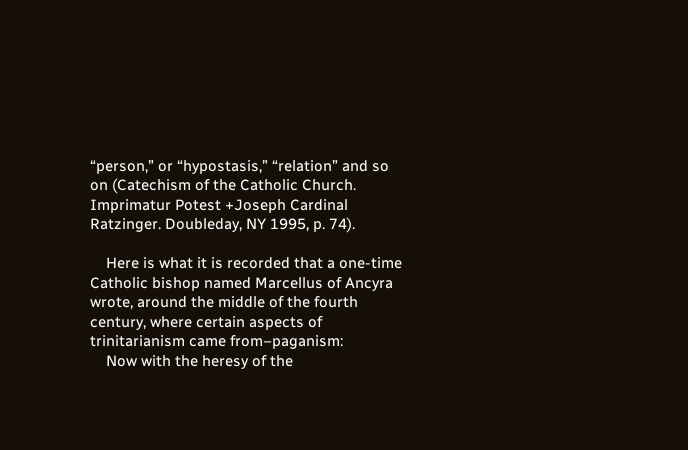“person,” or “hypostasis,” “relation” and so on (Catechism of the Catholic Church. Imprimatur Potest +Joseph Cardinal Ratzinger. Doubleday, NY 1995, p. 74).

    Here is what it is recorded that a one-time Catholic bishop named Marcellus of Ancyra wrote, around the middle of the fourth century, where certain aspects of trinitarianism came from–paganism:
    Now with the heresy of the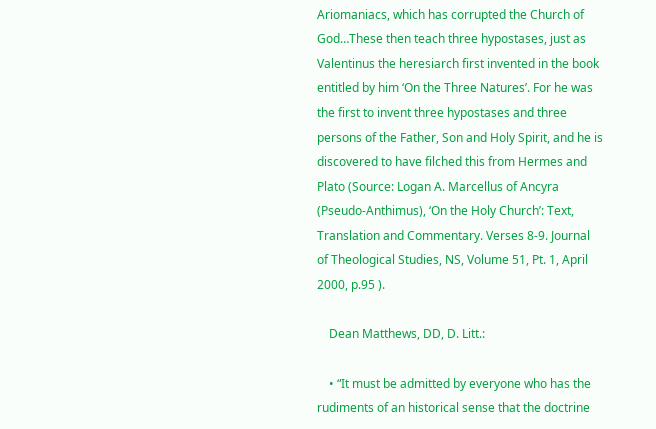Ariomaniacs, which has corrupted the Church of God…These then teach three hypostases, just as Valentinus the heresiarch first invented in the book entitled by him ‘On the Three Natures’. For he was the first to invent three hypostases and three persons of the Father, Son and Holy Spirit, and he is discovered to have filched this from Hermes and Plato (Source: Logan A. Marcellus of Ancyra (Pseudo-Anthimus), ‘On the Holy Church’: Text, Translation and Commentary. Verses 8-9. Journal of Theological Studies, NS, Volume 51, Pt. 1, April 2000, p.95 ).

    Dean Matthews, DD, D. Litt.:

    • “It must be admitted by everyone who has the rudiments of an historical sense that the doctrine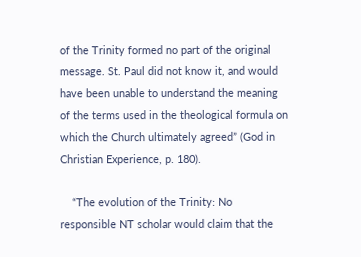of the Trinity formed no part of the original message. St. Paul did not know it, and would have been unable to understand the meaning of the terms used in the theological formula on which the Church ultimately agreed” (God in Christian Experience, p. 180).

    “The evolution of the Trinity: No responsible NT scholar would claim that the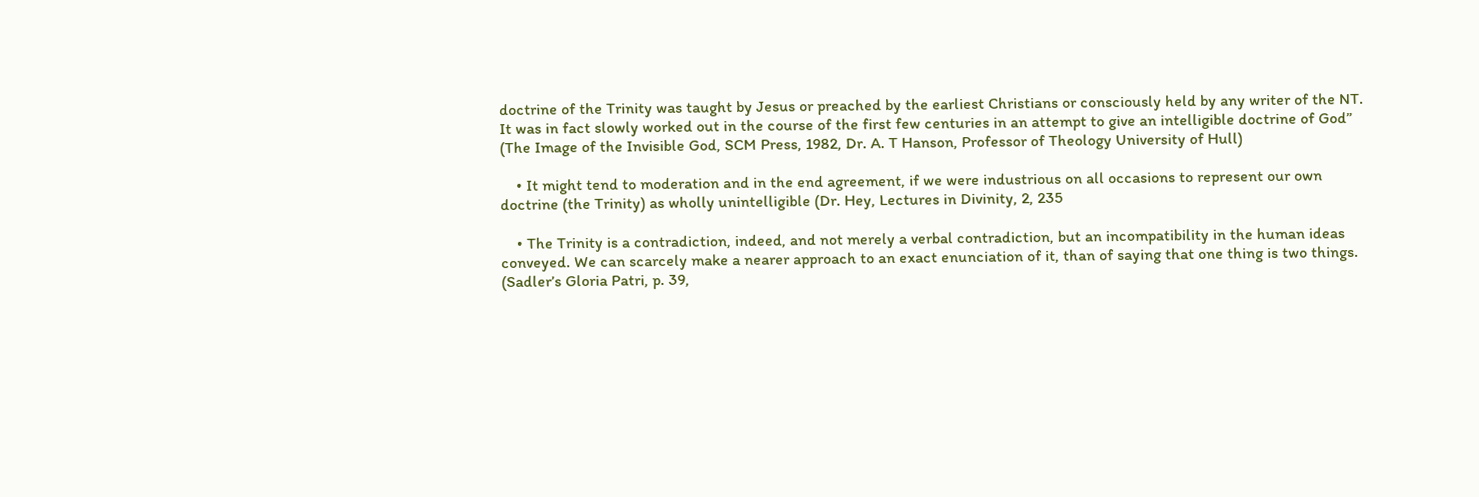doctrine of the Trinity was taught by Jesus or preached by the earliest Christians or consciously held by any writer of the NT. It was in fact slowly worked out in the course of the first few centuries in an attempt to give an intelligible doctrine of God” (The Image of the Invisible God, SCM Press, 1982, Dr. A. T Hanson, Professor of Theology University of Hull)

    • It might tend to moderation and in the end agreement, if we were industrious on all occasions to represent our own doctrine (the Trinity) as wholly unintelligible (Dr. Hey, Lectures in Divinity, 2, 235

    • The Trinity is a contradiction, indeed, and not merely a verbal contradiction, but an incompatibility in the human ideas conveyed. We can scarcely make a nearer approach to an exact enunciation of it, than of saying that one thing is two things. (Sadler’s Gloria Patri, p. 39,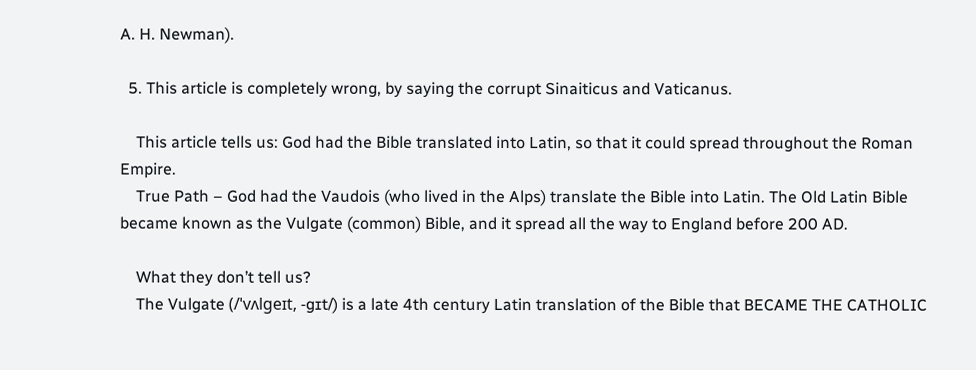A. H. Newman).

  5. This article is completely wrong, by saying the corrupt Sinaiticus and Vaticanus.

    This article tells us: God had the Bible translated into Latin, so that it could spread throughout the Roman Empire.
    True Path – God had the Vaudois (who lived in the Alps) translate the Bible into Latin. The Old Latin Bible became known as the Vulgate (common) Bible, and it spread all the way to England before 200 AD.

    What they don’t tell us?
    The Vulgate (/ˈvʌlɡeɪt, -ɡɪt/) is a late 4th century Latin translation of the Bible that BECAME THE CATHOLIC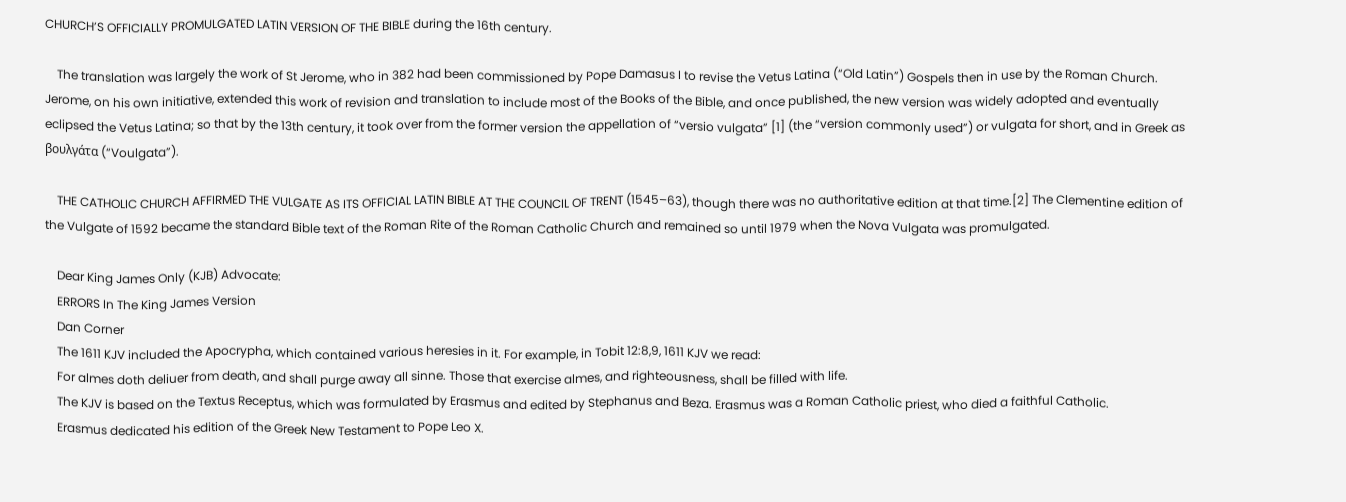CHURCH’S OFFICIALLY PROMULGATED LATIN VERSION OF THE BIBLE during the 16th century.

    The translation was largely the work of St Jerome, who in 382 had been commissioned by Pope Damasus I to revise the Vetus Latina (“Old Latin”) Gospels then in use by the Roman Church. Jerome, on his own initiative, extended this work of revision and translation to include most of the Books of the Bible, and once published, the new version was widely adopted and eventually eclipsed the Vetus Latina; so that by the 13th century, it took over from the former version the appellation of “versio vulgata” [1] (the “version commonly used”) or vulgata for short, and in Greek as βουλγάτα (“Voulgata”).

    THE CATHOLIC CHURCH AFFIRMED THE VULGATE AS ITS OFFICIAL LATIN BIBLE AT THE COUNCIL OF TRENT (1545–63), though there was no authoritative edition at that time.[2] The Clementine edition of the Vulgate of 1592 became the standard Bible text of the Roman Rite of the Roman Catholic Church and remained so until 1979 when the Nova Vulgata was promulgated.

    Dear King James Only (KJB) Advocate:
    ERRORS In The King James Version
    Dan Corner
    The 1611 KJV included the Apocrypha, which contained various heresies in it. For example, in Tobit 12:8,9, 1611 KJV we read:
    For almes doth deliuer from death, and shall purge away all sinne. Those that exercise almes, and righteousness, shall be filled with life.
    The KJV is based on the Textus Receptus, which was formulated by Erasmus and edited by Stephanus and Beza. Erasmus was a Roman Catholic priest, who died a faithful Catholic.
    Erasmus dedicated his edition of the Greek New Testament to Pope Leo X.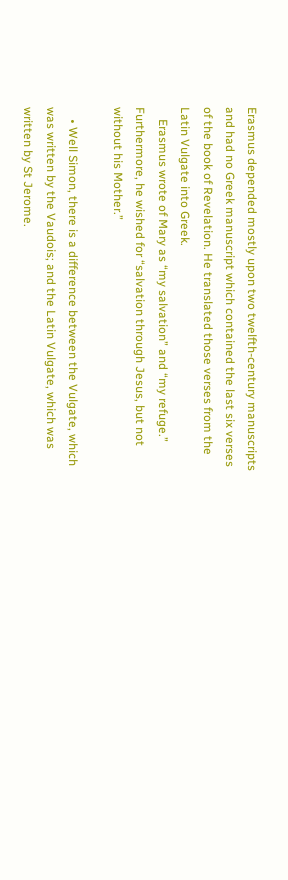Erasmus depended mostly upon two twelfth-century manuscripts and had no Greek manuscript which contained the last six verses of the book of Revelation. He translated those verses from the Latin Vulgate into Greek.
    Erasmus wrote of Mary as “my salvation” and “my refuge.” Furthermore, he wished for “salvation through Jesus, but not without his Mother.”

    • Well Simon, there is a difference between the Vulgate, which was written by the Vaudois; and the Latin Vulgate, which was written by St Jerome.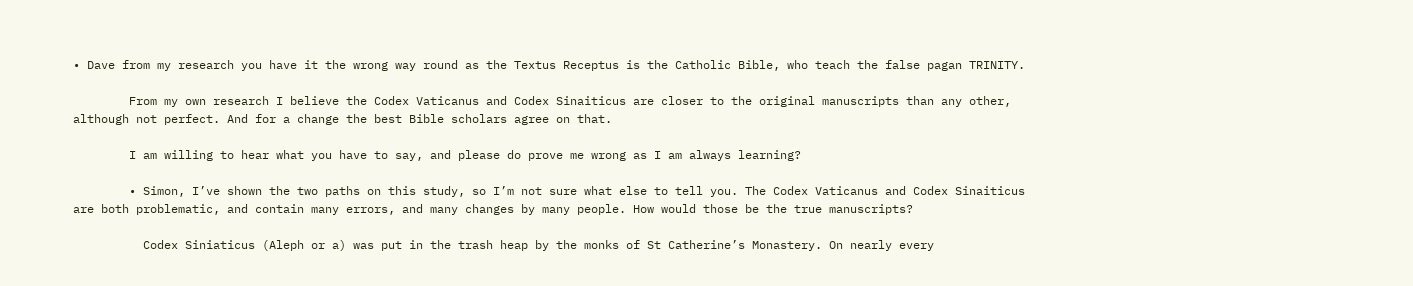• Dave from my research you have it the wrong way round as the Textus Receptus is the Catholic Bible, who teach the false pagan TRINITY.

        From my own research I believe the Codex Vaticanus and Codex Sinaiticus are closer to the original manuscripts than any other, although not perfect. And for a change the best Bible scholars agree on that.

        I am willing to hear what you have to say, and please do prove me wrong as I am always learning?

        • Simon, I’ve shown the two paths on this study, so I’m not sure what else to tell you. The Codex Vaticanus and Codex Sinaiticus are both problematic, and contain many errors, and many changes by many people. How would those be the true manuscripts?

          Codex Siniaticus (Aleph or a) was put in the trash heap by the monks of St Catherine’s Monastery. On nearly every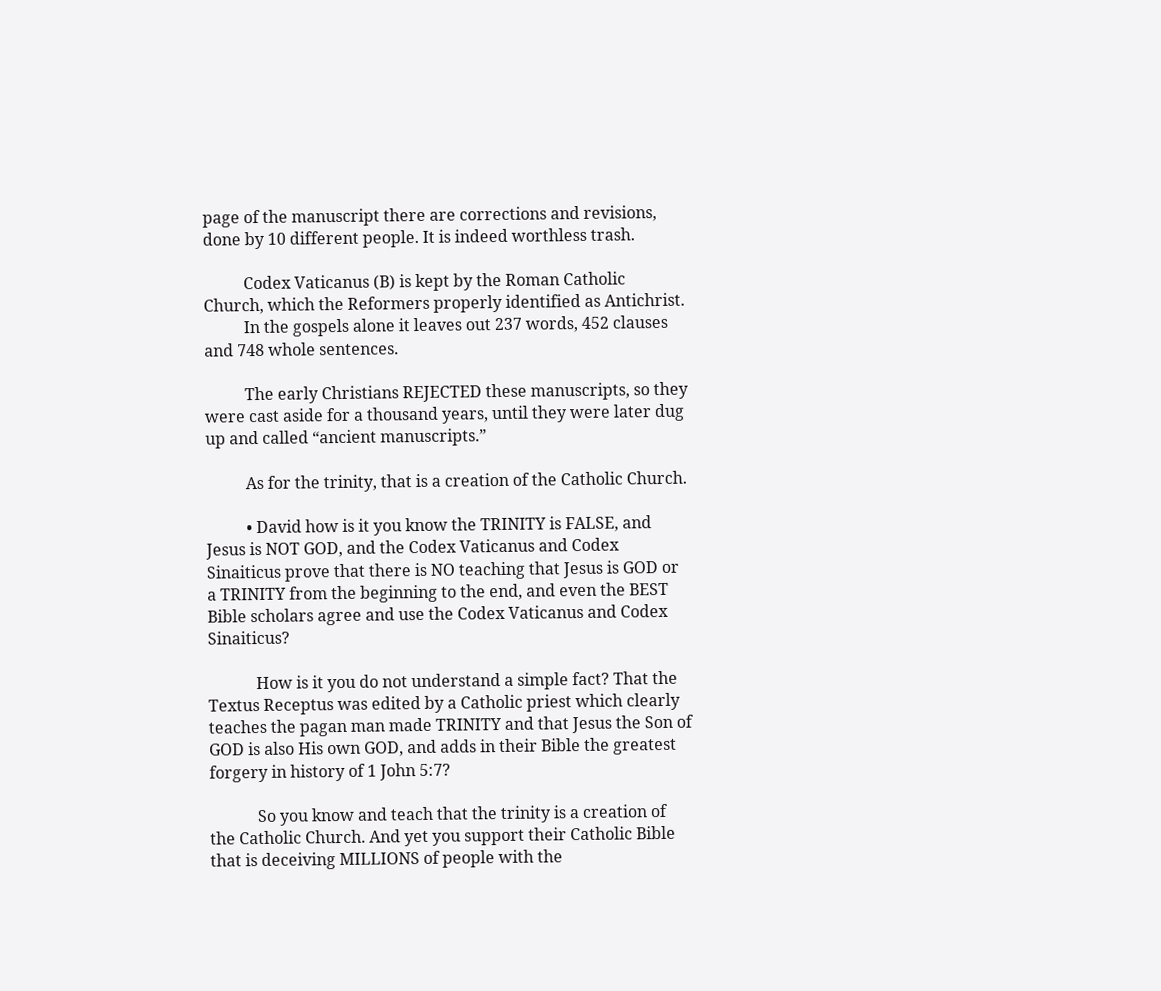page of the manuscript there are corrections and revisions, done by 10 different people. It is indeed worthless trash.

          Codex Vaticanus (B) is kept by the Roman Catholic Church, which the Reformers properly identified as Antichrist.
          In the gospels alone it leaves out 237 words, 452 clauses and 748 whole sentences.

          The early Christians REJECTED these manuscripts, so they were cast aside for a thousand years, until they were later dug up and called “ancient manuscripts.”

          As for the trinity, that is a creation of the Catholic Church.

          • David how is it you know the TRINITY is FALSE, and Jesus is NOT GOD, and the Codex Vaticanus and Codex Sinaiticus prove that there is NO teaching that Jesus is GOD or a TRINITY from the beginning to the end, and even the BEST Bible scholars agree and use the Codex Vaticanus and Codex Sinaiticus?

            How is it you do not understand a simple fact? That the Textus Receptus was edited by a Catholic priest which clearly teaches the pagan man made TRINITY and that Jesus the Son of GOD is also His own GOD, and adds in their Bible the greatest forgery in history of 1 John 5:7?

            So you know and teach that the trinity is a creation of the Catholic Church. And yet you support their Catholic Bible that is deceiving MILLIONS of people with the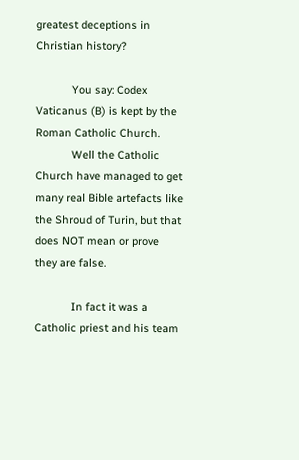greatest deceptions in Christian history?

            You say: Codex Vaticanus (B) is kept by the Roman Catholic Church.
            Well the Catholic Church have managed to get many real Bible artefacts like the Shroud of Turin, but that does NOT mean or prove they are false.

            In fact it was a Catholic priest and his team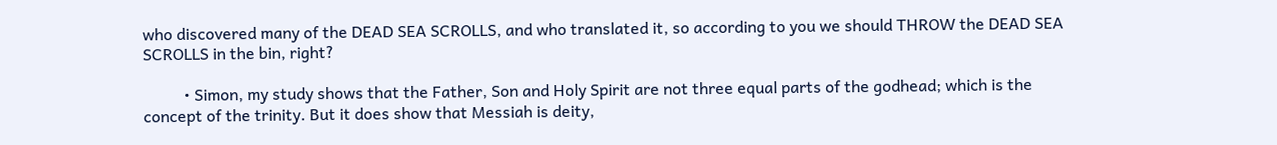who discovered many of the DEAD SEA SCROLLS, and who translated it, so according to you we should THROW the DEAD SEA SCROLLS in the bin, right?

          • Simon, my study shows that the Father, Son and Holy Spirit are not three equal parts of the godhead; which is the concept of the trinity. But it does show that Messiah is deity,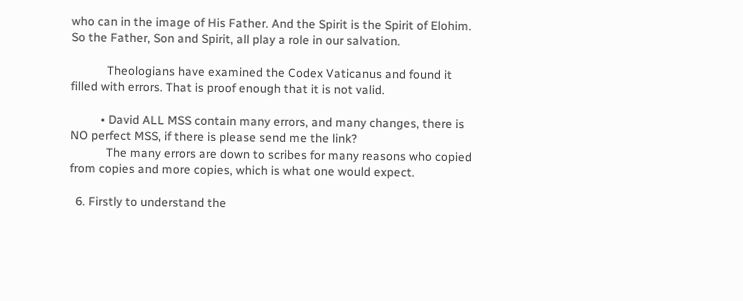who can in the image of His Father. And the Spirit is the Spirit of Elohim. So the Father, Son and Spirit, all play a role in our salvation.

            Theologians have examined the Codex Vaticanus and found it filled with errors. That is proof enough that it is not valid.

          • David ALL MSS contain many errors, and many changes, there is NO perfect MSS, if there is please send me the link?
            The many errors are down to scribes for many reasons who copied from copies and more copies, which is what one would expect.

  6. Firstly to understand the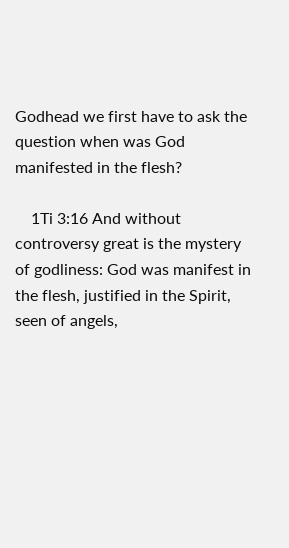Godhead we first have to ask the question when was God manifested in the flesh?

    1Ti 3:16 And without controversy great is the mystery of godliness: God was manifest in the flesh, justified in the Spirit, seen of angels,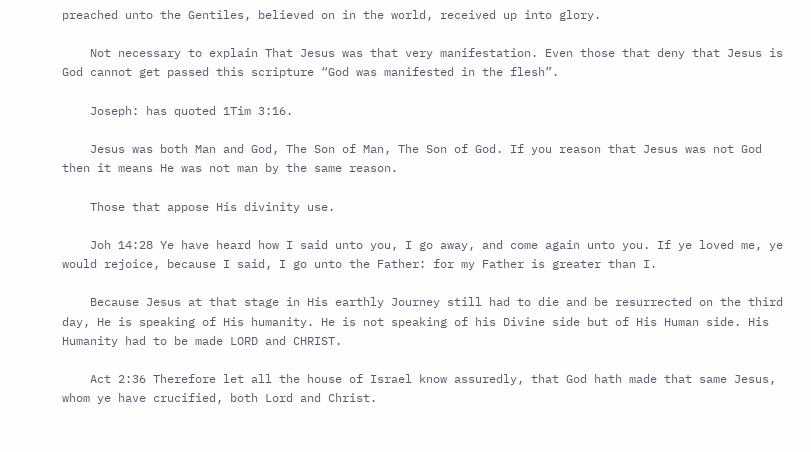preached unto the Gentiles, believed on in the world, received up into glory.

    Not necessary to explain That Jesus was that very manifestation. Even those that deny that Jesus is God cannot get passed this scripture “God was manifested in the flesh”.

    Joseph: has quoted 1Tim 3:16.

    Jesus was both Man and God, The Son of Man, The Son of God. If you reason that Jesus was not God then it means He was not man by the same reason.

    Those that appose His divinity use.

    Joh 14:28 Ye have heard how I said unto you, I go away, and come again unto you. If ye loved me, ye would rejoice, because I said, I go unto the Father: for my Father is greater than I.

    Because Jesus at that stage in His earthly Journey still had to die and be resurrected on the third day, He is speaking of His humanity. He is not speaking of his Divine side but of His Human side. His Humanity had to be made LORD and CHRIST.

    Act 2:36 Therefore let all the house of Israel know assuredly, that God hath made that same Jesus, whom ye have crucified, both Lord and Christ.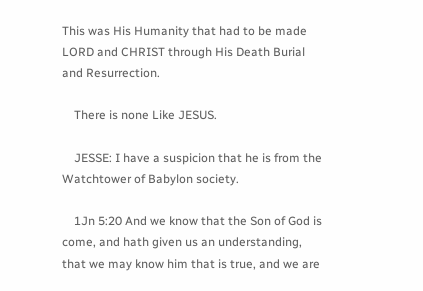This was His Humanity that had to be made LORD and CHRIST through His Death Burial and Resurrection.

    There is none Like JESUS.

    JESSE: I have a suspicion that he is from the Watchtower of Babylon society.

    1Jn 5:20 And we know that the Son of God is come, and hath given us an understanding, that we may know him that is true, and we are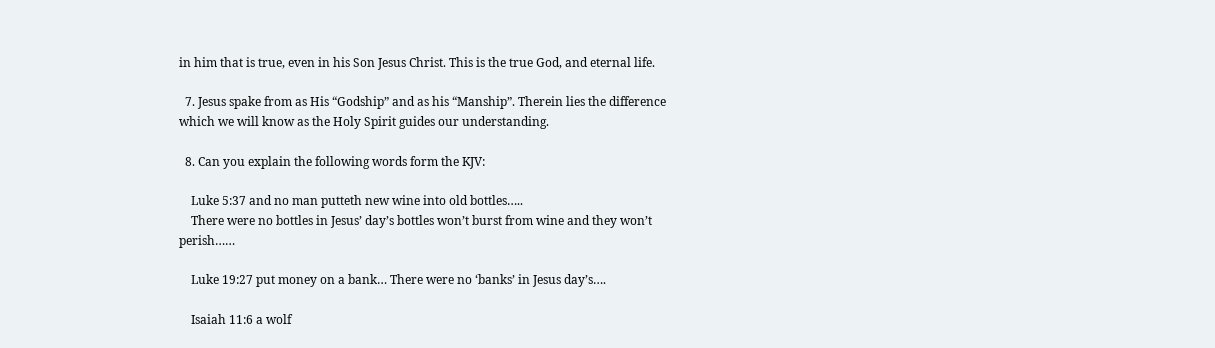in him that is true, even in his Son Jesus Christ. This is the true God, and eternal life.

  7. Jesus spake from as His “Godship” and as his “Manship”. Therein lies the difference which we will know as the Holy Spirit guides our understanding.

  8. Can you explain the following words form the KJV:

    Luke 5:37 and no man putteth new wine into old bottles…..
    There were no bottles in Jesus’ day’s bottles won’t burst from wine and they won’t perish……

    Luke 19:27 put money on a bank… There were no ‘banks’ in Jesus day’s….

    Isaiah 11:6 a wolf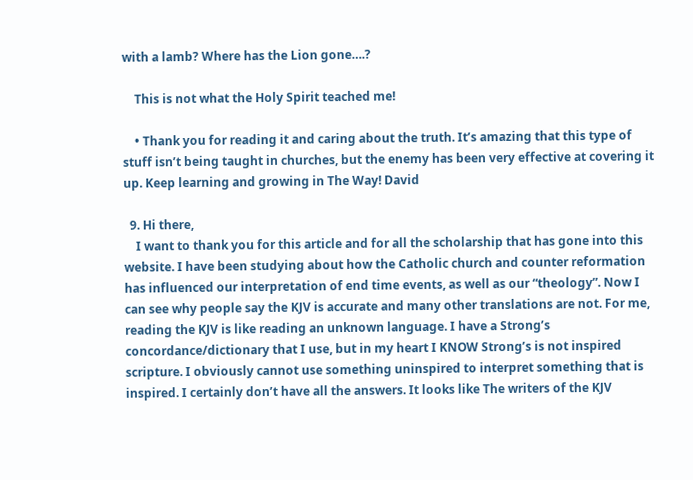with a lamb? Where has the Lion gone….?

    This is not what the Holy Spirit teached me!

    • Thank you for reading it and caring about the truth. It’s amazing that this type of stuff isn’t being taught in churches, but the enemy has been very effective at covering it up. Keep learning and growing in The Way! David

  9. Hi there,
    I want to thank you for this article and for all the scholarship that has gone into this website. I have been studying about how the Catholic church and counter reformation has influenced our interpretation of end time events, as well as our “theology”. Now I can see why people say the KJV is accurate and many other translations are not. For me, reading the KJV is like reading an unknown language. I have a Strong’s concordance/dictionary that I use, but in my heart I KNOW Strong’s is not inspired scripture. I obviously cannot use something uninspired to interpret something that is inspired. I certainly don’t have all the answers. It looks like The writers of the KJV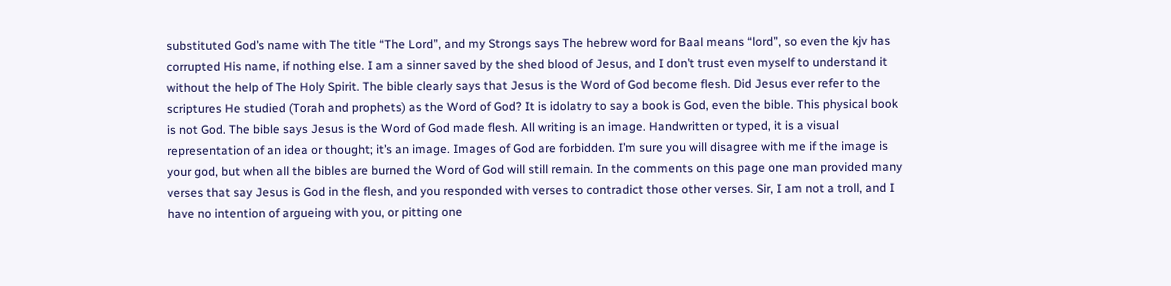substituted God’s name with The title “The Lord”, and my Strongs says The hebrew word for Baal means “lord”, so even the kjv has corrupted His name, if nothing else. I am a sinner saved by the shed blood of Jesus, and I don’t trust even myself to understand it without the help of The Holy Spirit. The bible clearly says that Jesus is the Word of God become flesh. Did Jesus ever refer to the scriptures He studied (Torah and prophets) as the Word of God? It is idolatry to say a book is God, even the bible. This physical book is not God. The bible says Jesus is the Word of God made flesh. All writing is an image. Handwritten or typed, it is a visual representation of an idea or thought; it’s an image. Images of God are forbidden. I’m sure you will disagree with me if the image is your god, but when all the bibles are burned the Word of God will still remain. In the comments on this page one man provided many verses that say Jesus is God in the flesh, and you responded with verses to contradict those other verses. Sir, I am not a troll, and I have no intention of argueing with you, or pitting one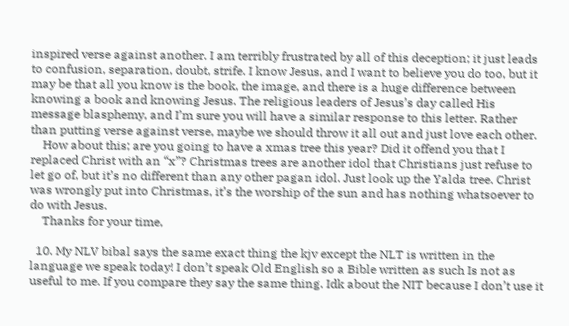inspired verse against another. I am terribly frustrated by all of this deception; it just leads to confusion, separation, doubt, strife. I know Jesus, and I want to believe you do too, but it may be that all you know is the book, the image, and there is a huge difference between knowing a book and knowing Jesus. The religious leaders of Jesus’s day called His message blasphemy, and I’m sure you will have a similar response to this letter. Rather than putting verse against verse, maybe we should throw it all out and just love each other.
    How about this; are you going to have a xmas tree this year? Did it offend you that I replaced Christ with an “x”? Christmas trees are another idol that Christians just refuse to let go of, but it’s no different than any other pagan idol. Just look up the Yalda tree. Christ was wrongly put into Christmas, it’s the worship of the sun and has nothing whatsoever to do with Jesus.
    Thanks for your time,

  10. My NLV bibal says the same exact thing the kjv except the NLT is written in the language we speak today! I don’t speak Old English so a Bible written as such Is not as useful to me. If you compare they say the same thing. Idk about the NIT because I don’t use it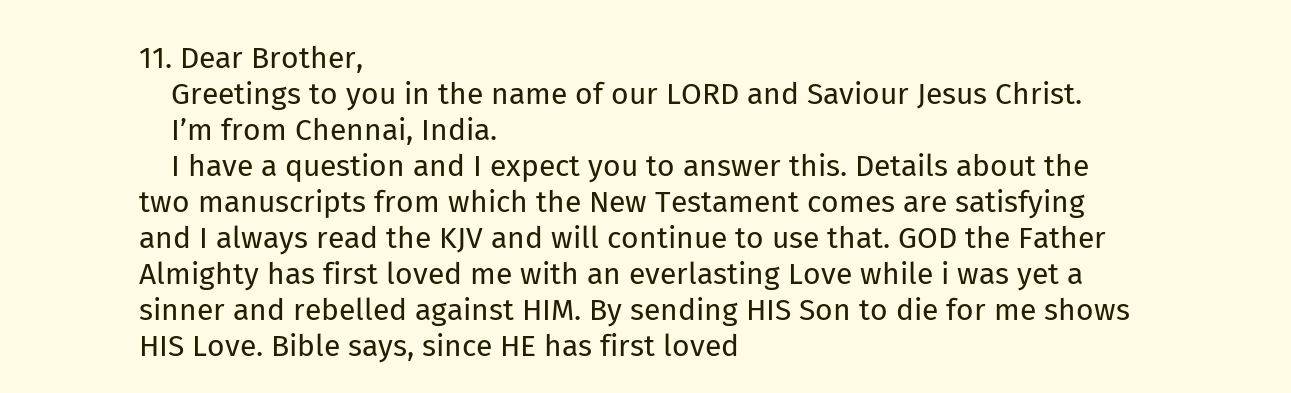11. Dear Brother,
    Greetings to you in the name of our LORD and Saviour Jesus Christ.
    I’m from Chennai, India.
    I have a question and I expect you to answer this. Details about the two manuscripts from which the New Testament comes are satisfying and I always read the KJV and will continue to use that. GOD the Father Almighty has first loved me with an everlasting Love while i was yet a sinner and rebelled against HIM. By sending HIS Son to die for me shows HIS Love. Bible says, since HE has first loved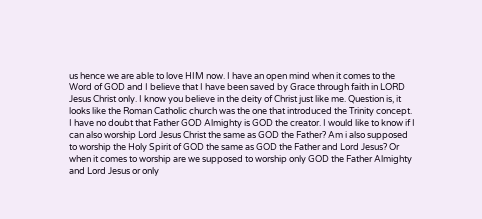us hence we are able to love HIM now. I have an open mind when it comes to the Word of GOD and I believe that I have been saved by Grace through faith in LORD Jesus Christ only. I know you believe in the deity of Christ just like me. Question is, it looks like the Roman Catholic church was the one that introduced the Trinity concept. I have no doubt that Father GOD Almighty is GOD the creator. I would like to know if I can also worship Lord Jesus Christ the same as GOD the Father? Am i also supposed to worship the Holy Spirit of GOD the same as GOD the Father and Lord Jesus? Or when it comes to worship are we supposed to worship only GOD the Father Almighty and Lord Jesus or only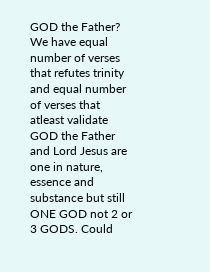GOD the Father? We have equal number of verses that refutes trinity and equal number of verses that atleast validate GOD the Father and Lord Jesus are one in nature, essence and substance but still ONE GOD not 2 or 3 GODS. Could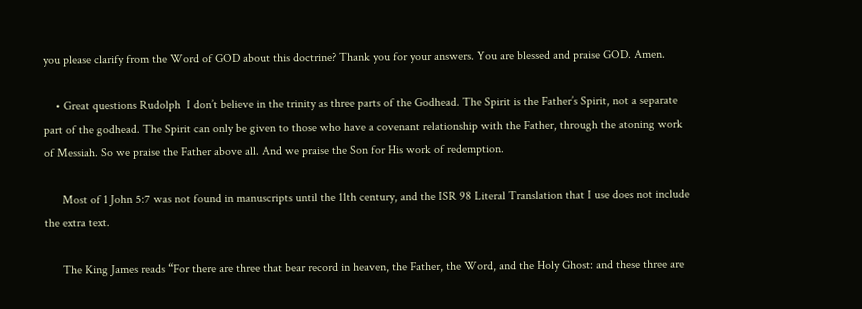you please clarify from the Word of GOD about this doctrine? Thank you for your answers. You are blessed and praise GOD. Amen.

    • Great questions Rudolph  I don’t believe in the trinity as three parts of the Godhead. The Spirit is the Father’s Spirit, not a separate part of the godhead. The Spirit can only be given to those who have a covenant relationship with the Father, through the atoning work of Messiah. So we praise the Father above all. And we praise the Son for His work of redemption.

      Most of 1 John 5:7 was not found in manuscripts until the 11th century, and the ISR 98 Literal Translation that I use does not include the extra text.

      The King James reads “For there are three that bear record in heaven, the Father, the Word, and the Holy Ghost: and these three are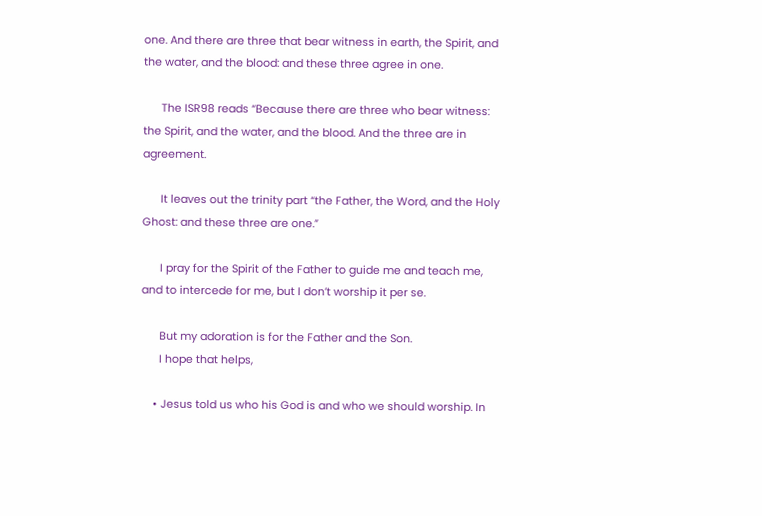one. And there are three that bear witness in earth, the Spirit, and the water, and the blood: and these three agree in one.

      The ISR98 reads “Because there are three who bear witness: the Spirit, and the water, and the blood. And the three are in agreement.

      It leaves out the trinity part “the Father, the Word, and the Holy Ghost: and these three are one.”

      I pray for the Spirit of the Father to guide me and teach me, and to intercede for me, but I don’t worship it per se.

      But my adoration is for the Father and the Son.
      I hope that helps,

    • Jesus told us who his God is and who we should worship. In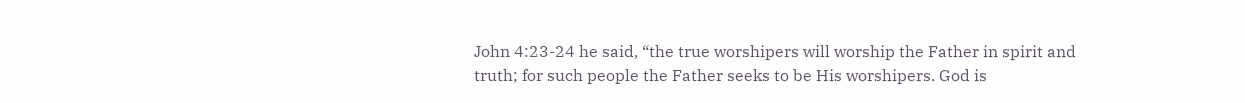John 4:23-24 he said, “the true worshipers will worship the Father in spirit and truth; for such people the Father seeks to be His worshipers. God is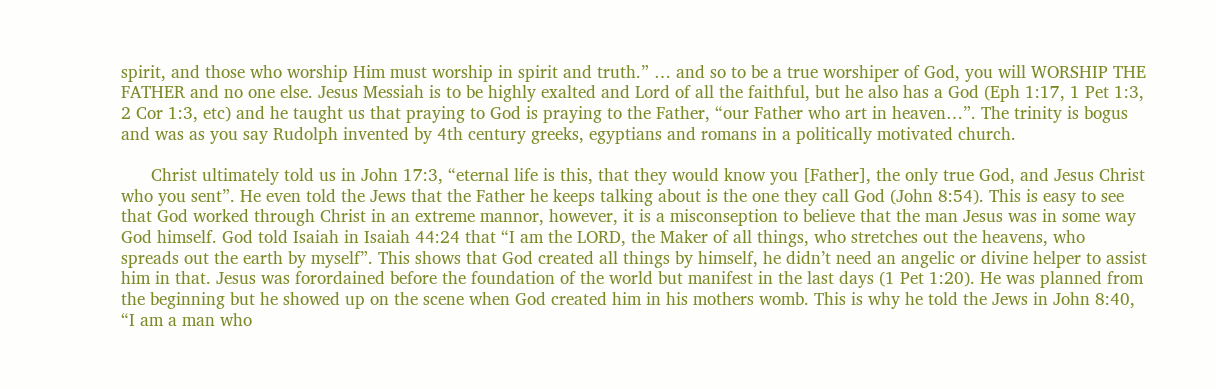spirit, and those who worship Him must worship in spirit and truth.” … and so to be a true worshiper of God, you will WORSHIP THE FATHER and no one else. Jesus Messiah is to be highly exalted and Lord of all the faithful, but he also has a God (Eph 1:17, 1 Pet 1:3, 2 Cor 1:3, etc) and he taught us that praying to God is praying to the Father, “our Father who art in heaven…”. The trinity is bogus and was as you say Rudolph invented by 4th century greeks, egyptians and romans in a politically motivated church.

      Christ ultimately told us in John 17:3, “eternal life is this, that they would know you [Father], the only true God, and Jesus Christ who you sent”. He even told the Jews that the Father he keeps talking about is the one they call God (John 8:54). This is easy to see that God worked through Christ in an extreme mannor, however, it is a misconseption to believe that the man Jesus was in some way God himself. God told Isaiah in Isaiah 44:24 that “I am the LORD, the Maker of all things, who stretches out the heavens, who spreads out the earth by myself”. This shows that God created all things by himself, he didn’t need an angelic or divine helper to assist him in that. Jesus was forordained before the foundation of the world but manifest in the last days (1 Pet 1:20). He was planned from the beginning but he showed up on the scene when God created him in his mothers womb. This is why he told the Jews in John 8:40, “I am a man who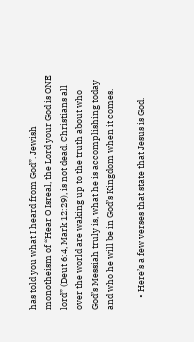has told you what I heard from God”. Jewish monotheism of “Hear O Isreal, the Lord your God is ONE lord” (Deut 6:4, Mark 12:29), is not dead. Christians all over the world are waking up to the truth about who God’s Messiah truly is, what he is accomplishing today and who he will be in God’s Kingdom when it comes.

      • Here’s a few verses that state that Jesus is God.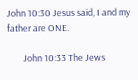John 10:30 Jesus said, I and my father are ONE.

        John 10:33 The Jews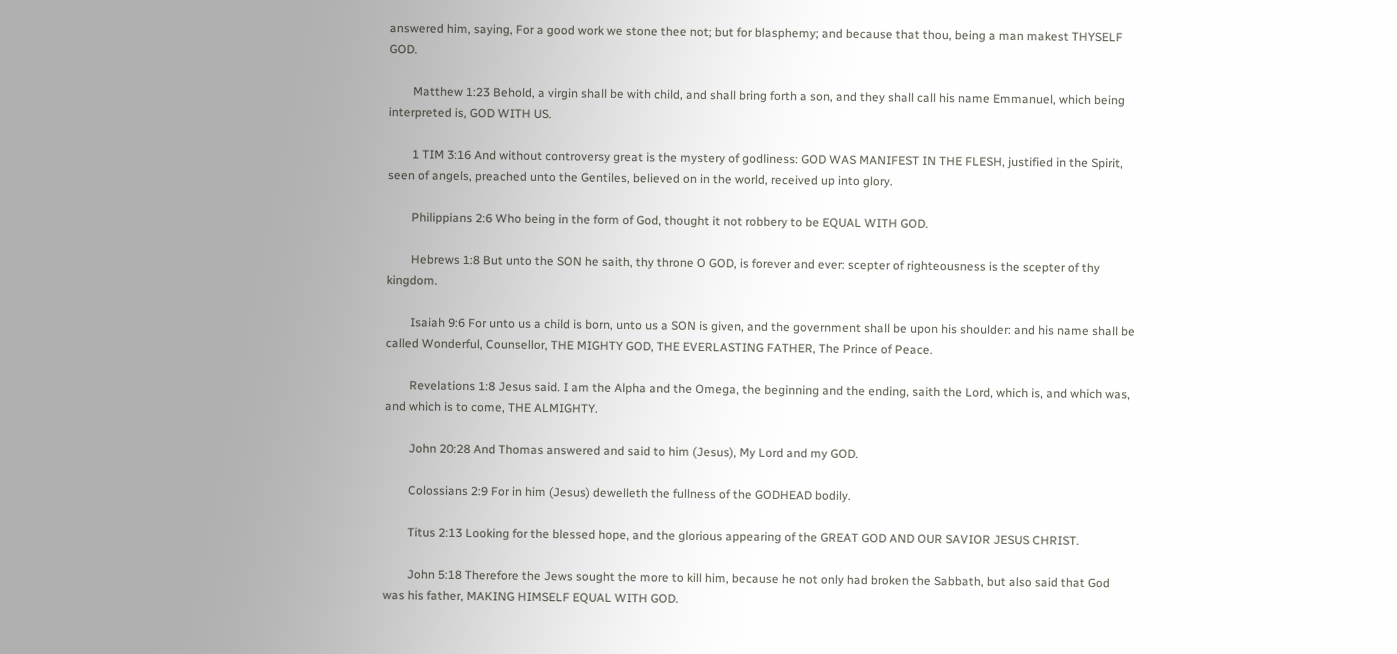answered him, saying, For a good work we stone thee not; but for blasphemy; and because that thou, being a man makest THYSELF GOD.

        Matthew 1:23 Behold, a virgin shall be with child, and shall bring forth a son, and they shall call his name Emmanuel, which being interpreted is, GOD WITH US.

        1 TIM 3:16 And without controversy great is the mystery of godliness: GOD WAS MANIFEST IN THE FLESH, justified in the Spirit, seen of angels, preached unto the Gentiles, believed on in the world, received up into glory.

        Philippians 2:6 Who being in the form of God, thought it not robbery to be EQUAL WITH GOD.

        Hebrews 1:8 But unto the SON he saith, thy throne O GOD, is forever and ever: scepter of righteousness is the scepter of thy kingdom.

        Isaiah 9:6 For unto us a child is born, unto us a SON is given, and the government shall be upon his shoulder: and his name shall be called Wonderful, Counsellor, THE MIGHTY GOD, THE EVERLASTING FATHER, The Prince of Peace.

        Revelations 1:8 Jesus said. I am the Alpha and the Omega, the beginning and the ending, saith the Lord, which is, and which was, and which is to come, THE ALMIGHTY.

        John 20:28 And Thomas answered and said to him (Jesus), My Lord and my GOD.

        Colossians 2:9 For in him (Jesus) dewelleth the fullness of the GODHEAD bodily.

        Titus 2:13 Looking for the blessed hope, and the glorious appearing of the GREAT GOD AND OUR SAVIOR JESUS CHRIST.

        John 5:18 Therefore the Jews sought the more to kill him, because he not only had broken the Sabbath, but also said that God was his father, MAKING HIMSELF EQUAL WITH GOD.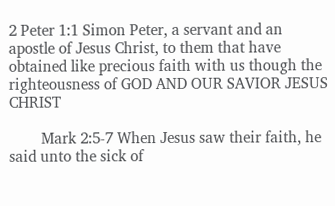2 Peter 1:1 Simon Peter, a servant and an apostle of Jesus Christ, to them that have obtained like precious faith with us though the righteousness of GOD AND OUR SAVIOR JESUS CHRIST

        Mark 2:5-7 When Jesus saw their faith, he said unto the sick of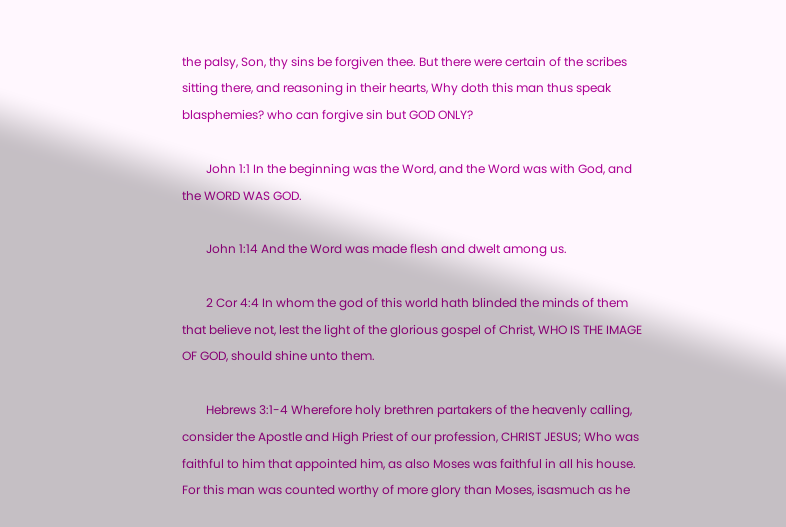the palsy, Son, thy sins be forgiven thee. But there were certain of the scribes sitting there, and reasoning in their hearts, Why doth this man thus speak blasphemies? who can forgive sin but GOD ONLY?

        John 1:1 In the beginning was the Word, and the Word was with God, and the WORD WAS GOD.

        John 1:14 And the Word was made flesh and dwelt among us.

        2 Cor 4:4 In whom the god of this world hath blinded the minds of them that believe not, lest the light of the glorious gospel of Christ, WHO IS THE IMAGE OF GOD, should shine unto them.

        Hebrews 3:1-4 Wherefore holy brethren partakers of the heavenly calling, consider the Apostle and High Priest of our profession, CHRIST JESUS; Who was faithful to him that appointed him, as also Moses was faithful in all his house. For this man was counted worthy of more glory than Moses, isasmuch as he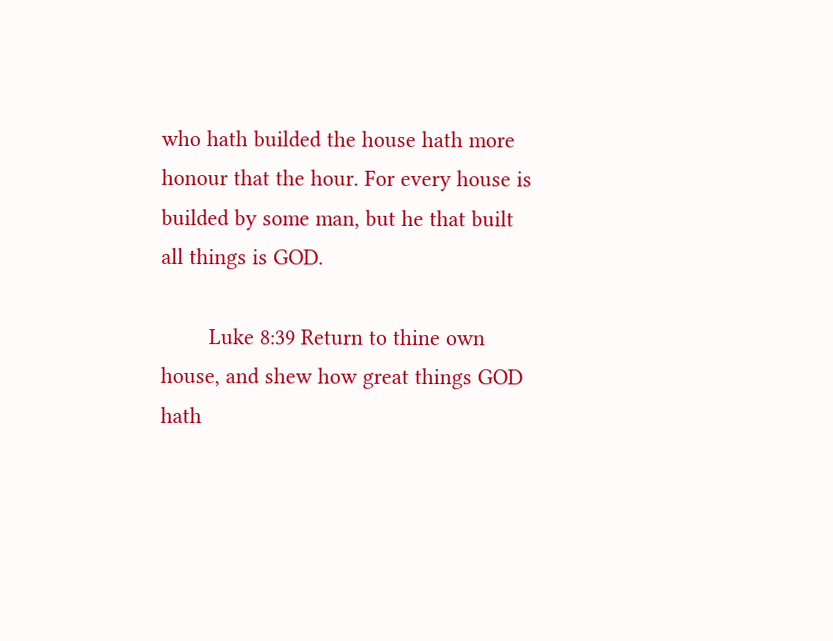who hath builded the house hath more honour that the hour. For every house is builded by some man, but he that built all things is GOD.

        Luke 8:39 Return to thine own house, and shew how great things GOD hath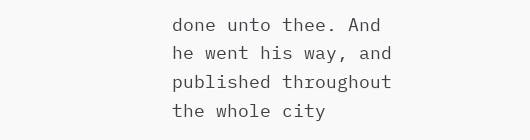done unto thee. And he went his way, and published throughout the whole city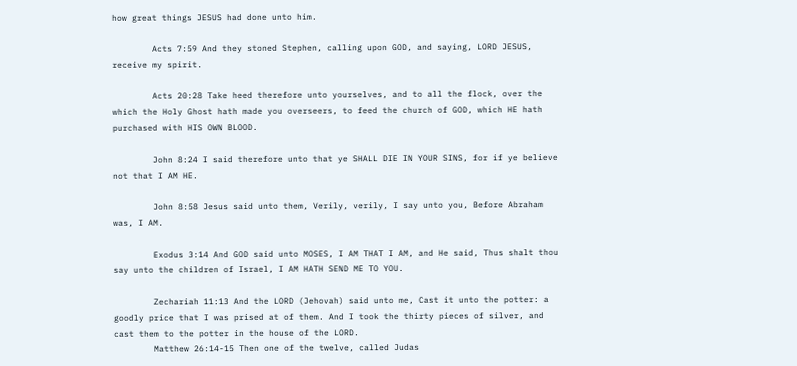how great things JESUS had done unto him.

        Acts 7:59 And they stoned Stephen, calling upon GOD, and saying, LORD JESUS, receive my spirit.

        Acts 20:28 Take heed therefore unto yourselves, and to all the flock, over the which the Holy Ghost hath made you overseers, to feed the church of GOD, which HE hath purchased with HIS OWN BLOOD.

        John 8:24 I said therefore unto that ye SHALL DIE IN YOUR SINS, for if ye believe not that I AM HE.

        John 8:58 Jesus said unto them, Verily, verily, I say unto you, Before Abraham was, I AM.

        Exodus 3:14 And GOD said unto MOSES, I AM THAT I AM, and He said, Thus shalt thou say unto the children of Israel, I AM HATH SEND ME TO YOU.

        Zechariah 11:13 And the LORD (Jehovah) said unto me, Cast it unto the potter: a goodly price that I was prised at of them. And I took the thirty pieces of silver, and cast them to the potter in the house of the LORD.
        Matthew 26:14-15 Then one of the twelve, called Judas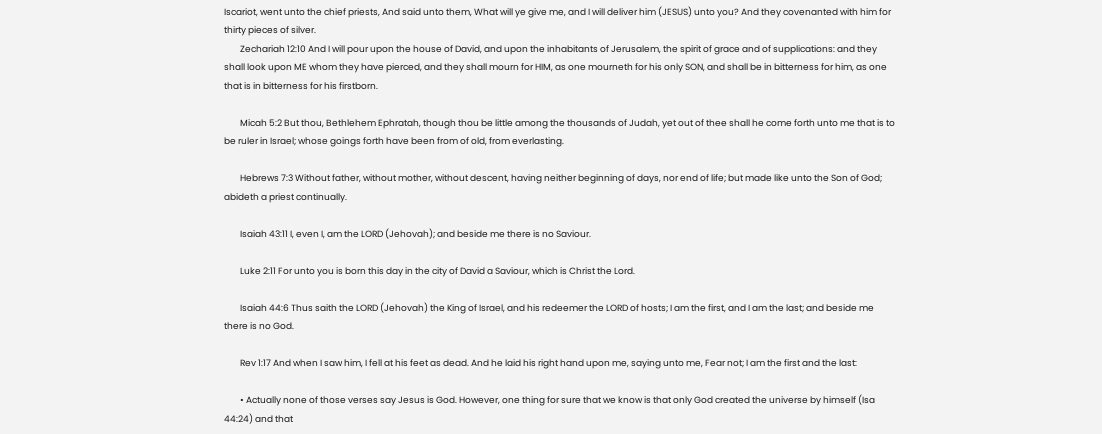Iscariot, went unto the chief priests, And said unto them, What will ye give me, and I will deliver him (JESUS) unto you? And they covenanted with him for thirty pieces of silver.
        Zechariah 12:10 And I will pour upon the house of David, and upon the inhabitants of Jerusalem, the spirit of grace and of supplications: and they shall look upon ME whom they have pierced, and they shall mourn for HIM, as one mourneth for his only SON, and shall be in bitterness for him, as one that is in bitterness for his firstborn.

        Micah 5:2 But thou, Bethlehem Ephratah, though thou be little among the thousands of Judah, yet out of thee shall he come forth unto me that is to be ruler in Israel; whose goings forth have been from of old, from everlasting.

        Hebrews 7:3 Without father, without mother, without descent, having neither beginning of days, nor end of life; but made like unto the Son of God; abideth a priest continually.

        Isaiah 43:11 I, even I, am the LORD (Jehovah); and beside me there is no Saviour.

        Luke 2:11 For unto you is born this day in the city of David a Saviour, which is Christ the Lord.

        Isaiah 44:6 Thus saith the LORD (Jehovah) the King of Israel, and his redeemer the LORD of hosts; I am the first, and I am the last; and beside me there is no God.

        Rev 1:17 And when I saw him, I fell at his feet as dead. And he laid his right hand upon me, saying unto me, Fear not; I am the first and the last:

        • Actually none of those verses say Jesus is God. However, one thing for sure that we know is that only God created the universe by himself (Isa 44:24) and that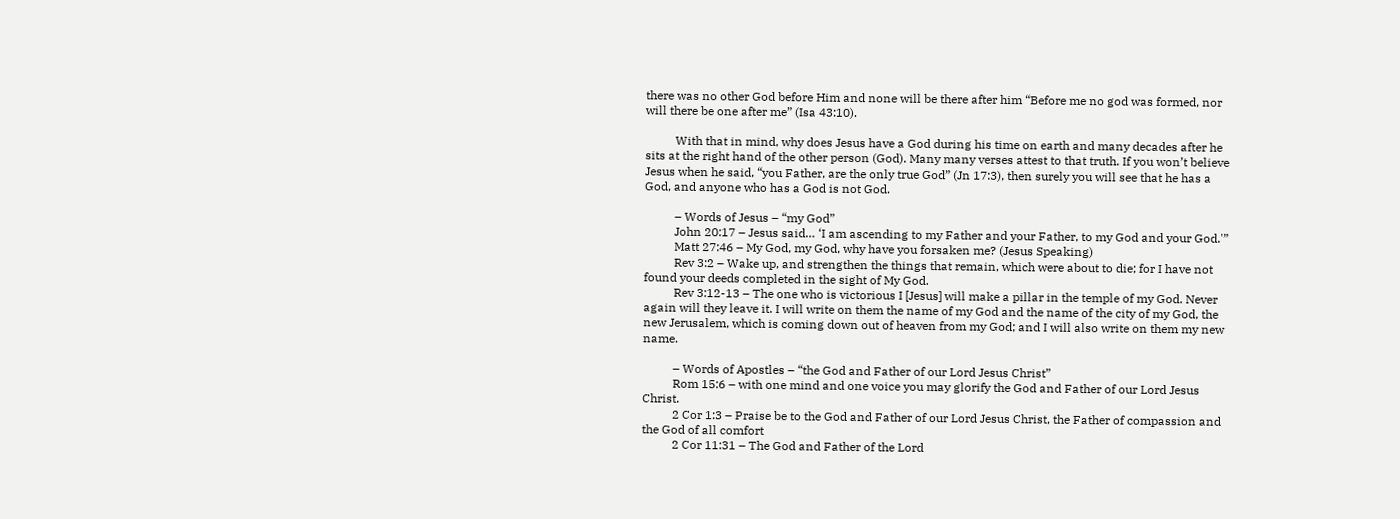there was no other God before Him and none will be there after him “Before me no god was formed, nor will there be one after me” (Isa 43:10).

          With that in mind, why does Jesus have a God during his time on earth and many decades after he sits at the right hand of the other person (God). Many many verses attest to that truth. If you won’t believe Jesus when he said, “you Father, are the only true God” (Jn 17:3), then surely you will see that he has a God, and anyone who has a God is not God.

          – Words of Jesus – “my God”
          John 20:17 – Jesus said… ‘I am ascending to my Father and your Father, to my God and your God.'”
          Matt 27:46 – My God, my God, why have you forsaken me? (Jesus Speaking)
          Rev 3:2 – Wake up, and strengthen the things that remain, which were about to die; for I have not found your deeds completed in the sight of My God.
          Rev 3:12-13 – The one who is victorious I [Jesus] will make a pillar in the temple of my God. Never again will they leave it. I will write on them the name of my God and the name of the city of my God, the new Jerusalem, which is coming down out of heaven from my God; and I will also write on them my new name.

          – Words of Apostles – “the God and Father of our Lord Jesus Christ”
          Rom 15:6 – with one mind and one voice you may glorify the God and Father of our Lord Jesus Christ.
          2 Cor 1:3 – Praise be to the God and Father of our Lord Jesus Christ, the Father of compassion and the God of all comfort
          2 Cor 11:31 – The God and Father of the Lord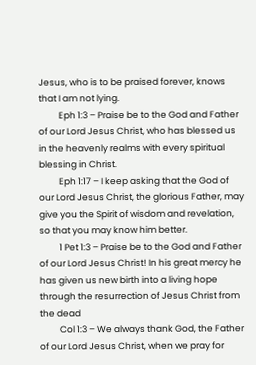Jesus, who is to be praised forever, knows that I am not lying.
          Eph 1:3 – Praise be to the God and Father of our Lord Jesus Christ, who has blessed us in the heavenly realms with every spiritual blessing in Christ.
          Eph 1:17 – I keep asking that the God of our Lord Jesus Christ, the glorious Father, may give you the Spirit of wisdom and revelation, so that you may know him better.
          1 Pet 1:3 – Praise be to the God and Father of our Lord Jesus Christ! In his great mercy he has given us new birth into a living hope through the resurrection of Jesus Christ from the dead
          Col 1:3 – We always thank God, the Father of our Lord Jesus Christ, when we pray for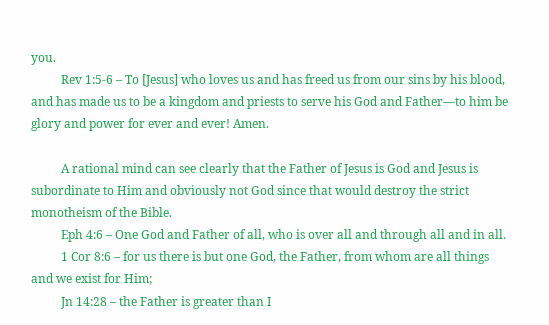you.
          Rev 1:5-6 – To [Jesus] who loves us and has freed us from our sins by his blood, and has made us to be a kingdom and priests to serve his God and Father—to him be glory and power for ever and ever! Amen.

          A rational mind can see clearly that the Father of Jesus is God and Jesus is subordinate to Him and obviously not God since that would destroy the strict monotheism of the Bible.
          Eph 4:6 – One God and Father of all, who is over all and through all and in all.
          1 Cor 8:6 – for us there is but one God, the Father, from whom are all things and we exist for Him;
          Jn 14:28 – the Father is greater than I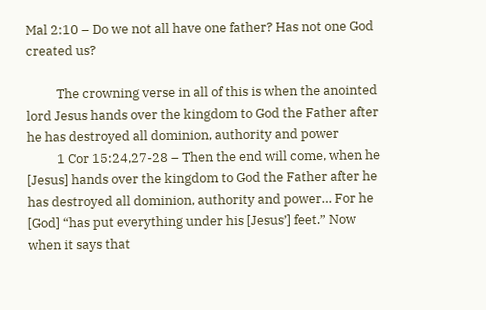Mal 2:10 – Do we not all have one father? Has not one God created us?

          The crowning verse in all of this is when the anointed lord Jesus hands over the kingdom to God the Father after he has destroyed all dominion, authority and power
          1 Cor 15:24,27-28 – Then the end will come, when he [Jesus] hands over the kingdom to God the Father after he has destroyed all dominion, authority and power… For he [God] “has put everything under his [Jesus’] feet.” Now when it says that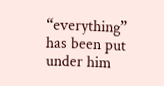“everything” has been put under him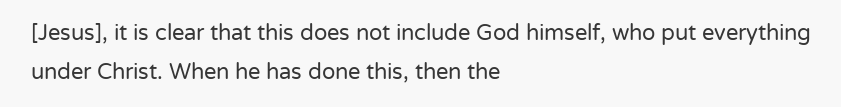[Jesus], it is clear that this does not include God himself, who put everything under Christ. When he has done this, then the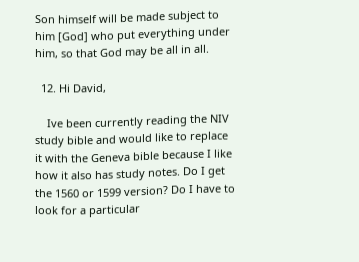Son himself will be made subject to him [God] who put everything under him, so that God may be all in all.

  12. Hi David,

    Ive been currently reading the NIV study bible and would like to replace it with the Geneva bible because I like how it also has study notes. Do I get the 1560 or 1599 version? Do I have to look for a particular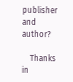publisher and author?

    Thanks in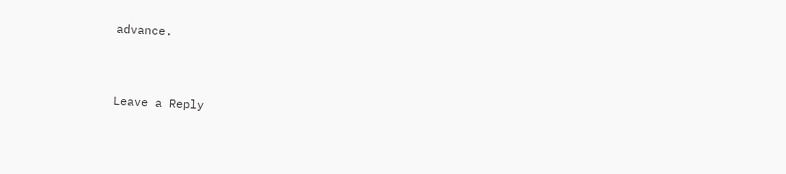advance.


Leave a Reply